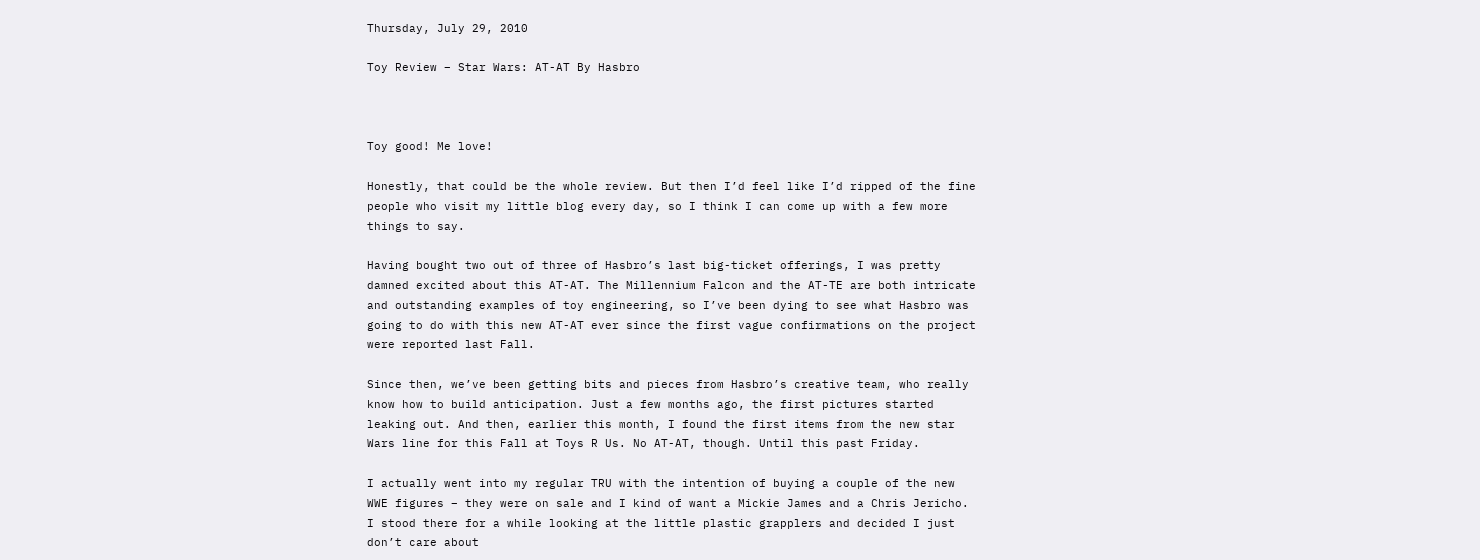Thursday, July 29, 2010

Toy Review – Star Wars: AT-AT By Hasbro



Toy good! Me love!

Honestly, that could be the whole review. But then I’d feel like I’d ripped of the fine people who visit my little blog every day, so I think I can come up with a few more things to say.

Having bought two out of three of Hasbro’s last big-ticket offerings, I was pretty damned excited about this AT-AT. The Millennium Falcon and the AT-TE are both intricate and outstanding examples of toy engineering, so I’ve been dying to see what Hasbro was going to do with this new AT-AT ever since the first vague confirmations on the project were reported last Fall.

Since then, we’ve been getting bits and pieces from Hasbro’s creative team, who really know how to build anticipation. Just a few months ago, the first pictures started leaking out. And then, earlier this month, I found the first items from the new star Wars line for this Fall at Toys R Us. No AT-AT, though. Until this past Friday.

I actually went into my regular TRU with the intention of buying a couple of the new WWE figures – they were on sale and I kind of want a Mickie James and a Chris Jericho. I stood there for a while looking at the little plastic grapplers and decided I just don’t care about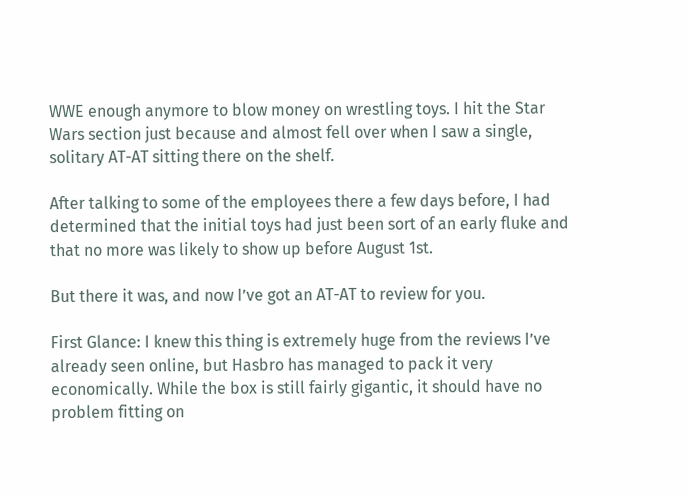WWE enough anymore to blow money on wrestling toys. I hit the Star Wars section just because and almost fell over when I saw a single, solitary AT-AT sitting there on the shelf.

After talking to some of the employees there a few days before, I had determined that the initial toys had just been sort of an early fluke and that no more was likely to show up before August 1st.

But there it was, and now I’ve got an AT-AT to review for you.

First Glance: I knew this thing is extremely huge from the reviews I’ve already seen online, but Hasbro has managed to pack it very economically. While the box is still fairly gigantic, it should have no problem fitting on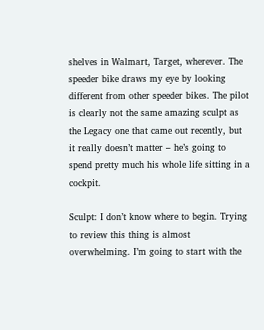shelves in Walmart, Target, wherever. The speeder bike draws my eye by looking different from other speeder bikes. The pilot is clearly not the same amazing sculpt as the Legacy one that came out recently, but it really doesn’t matter – he’s going to spend pretty much his whole life sitting in a cockpit.

Sculpt: I don’t know where to begin. Trying to review this thing is almost overwhelming. I’m going to start with the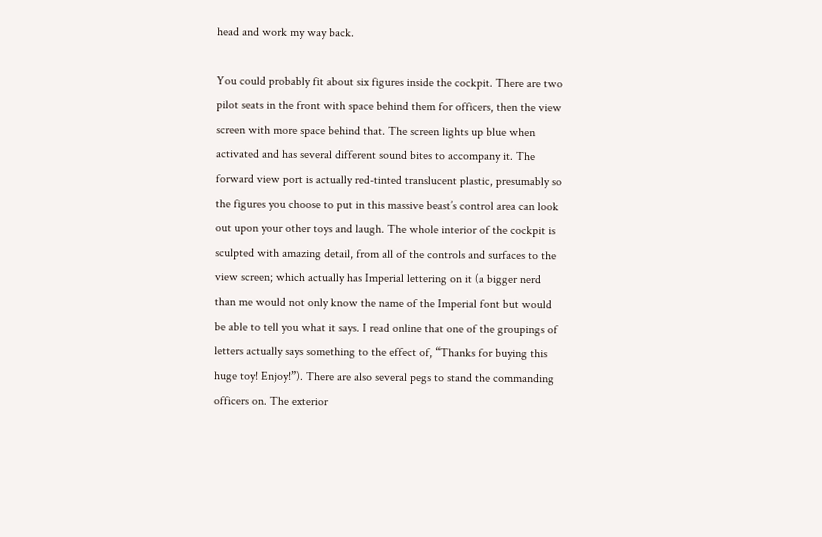head and work my way back.

You could probably fit about six figures inside the cockpit. There are two pilot seats in the front with space behind them for officers, then the view screen with more space behind that. The screen lights up blue when activated and has several different sound bites to accompany it. The forward view port is actually red-tinted translucent plastic, presumably so the figures you choose to put in this massive beast’s control area can look out upon your other toys and laugh. The whole interior of the cockpit is sculpted with amazing detail, from all of the controls and surfaces to the view screen; which actually has Imperial lettering on it (a bigger nerd than me would not only know the name of the Imperial font but would be able to tell you what it says. I read online that one of the groupings of letters actually says something to the effect of, “Thanks for buying this huge toy! Enjoy!”). There are also several pegs to stand the commanding officers on. The exterior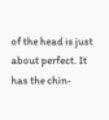of the head is just about perfect. It has the chin-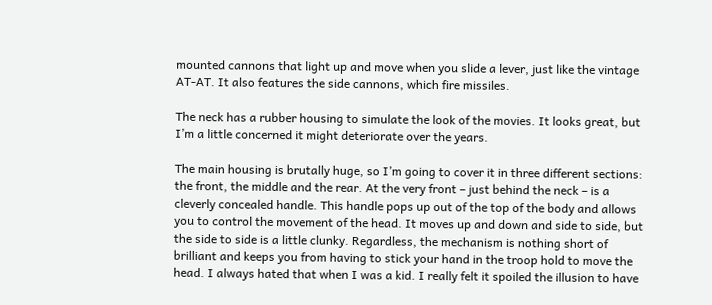mounted cannons that light up and move when you slide a lever, just like the vintage AT-AT. It also features the side cannons, which fire missiles.

The neck has a rubber housing to simulate the look of the movies. It looks great, but I’m a little concerned it might deteriorate over the years.

The main housing is brutally huge, so I’m going to cover it in three different sections: the front, the middle and the rear. At the very front – just behind the neck – is a cleverly concealed handle. This handle pops up out of the top of the body and allows you to control the movement of the head. It moves up and down and side to side, but the side to side is a little clunky. Regardless, the mechanism is nothing short of brilliant and keeps you from having to stick your hand in the troop hold to move the head. I always hated that when I was a kid. I really felt it spoiled the illusion to have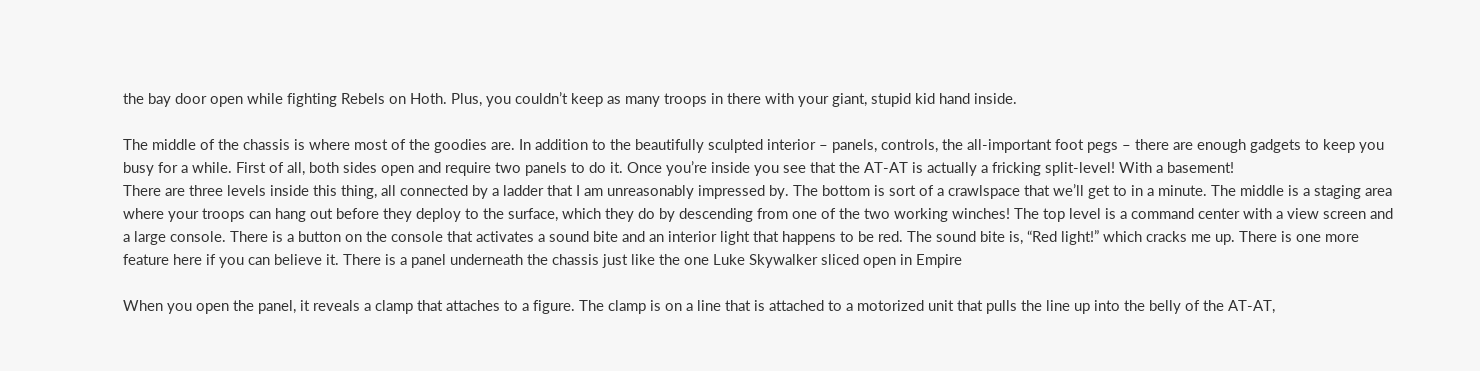the bay door open while fighting Rebels on Hoth. Plus, you couldn’t keep as many troops in there with your giant, stupid kid hand inside.

The middle of the chassis is where most of the goodies are. In addition to the beautifully sculpted interior – panels, controls, the all-important foot pegs – there are enough gadgets to keep you busy for a while. First of all, both sides open and require two panels to do it. Once you’re inside you see that the AT-AT is actually a fricking split-level! With a basement!
There are three levels inside this thing, all connected by a ladder that I am unreasonably impressed by. The bottom is sort of a crawlspace that we’ll get to in a minute. The middle is a staging area where your troops can hang out before they deploy to the surface, which they do by descending from one of the two working winches! The top level is a command center with a view screen and a large console. There is a button on the console that activates a sound bite and an interior light that happens to be red. The sound bite is, “Red light!” which cracks me up. There is one more feature here if you can believe it. There is a panel underneath the chassis just like the one Luke Skywalker sliced open in Empire

When you open the panel, it reveals a clamp that attaches to a figure. The clamp is on a line that is attached to a motorized unit that pulls the line up into the belly of the AT-AT,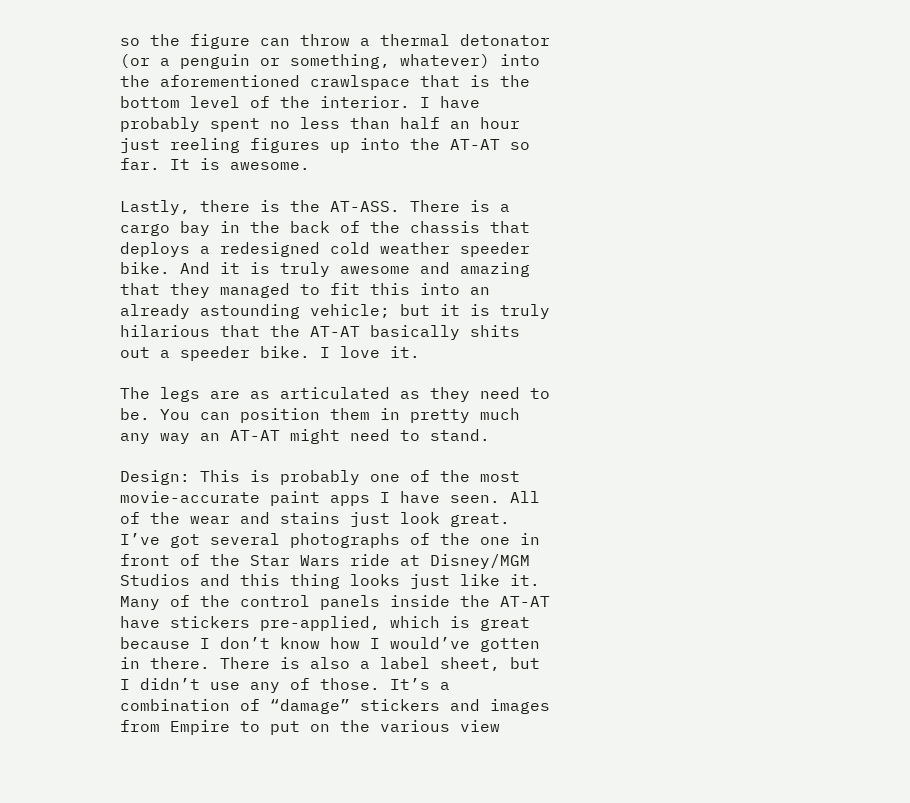so the figure can throw a thermal detonator (or a penguin or something, whatever) into the aforementioned crawlspace that is the bottom level of the interior. I have probably spent no less than half an hour just reeling figures up into the AT-AT so far. It is awesome.

Lastly, there is the AT-ASS. There is a cargo bay in the back of the chassis that deploys a redesigned cold weather speeder bike. And it is truly awesome and amazing that they managed to fit this into an already astounding vehicle; but it is truly hilarious that the AT-AT basically shits out a speeder bike. I love it.

The legs are as articulated as they need to be. You can position them in pretty much any way an AT-AT might need to stand.

Design: This is probably one of the most movie-accurate paint apps I have seen. All of the wear and stains just look great. I’ve got several photographs of the one in front of the Star Wars ride at Disney/MGM Studios and this thing looks just like it. Many of the control panels inside the AT-AT have stickers pre-applied, which is great because I don’t know how I would’ve gotten in there. There is also a label sheet, but I didn’t use any of those. It’s a combination of “damage” stickers and images from Empire to put on the various view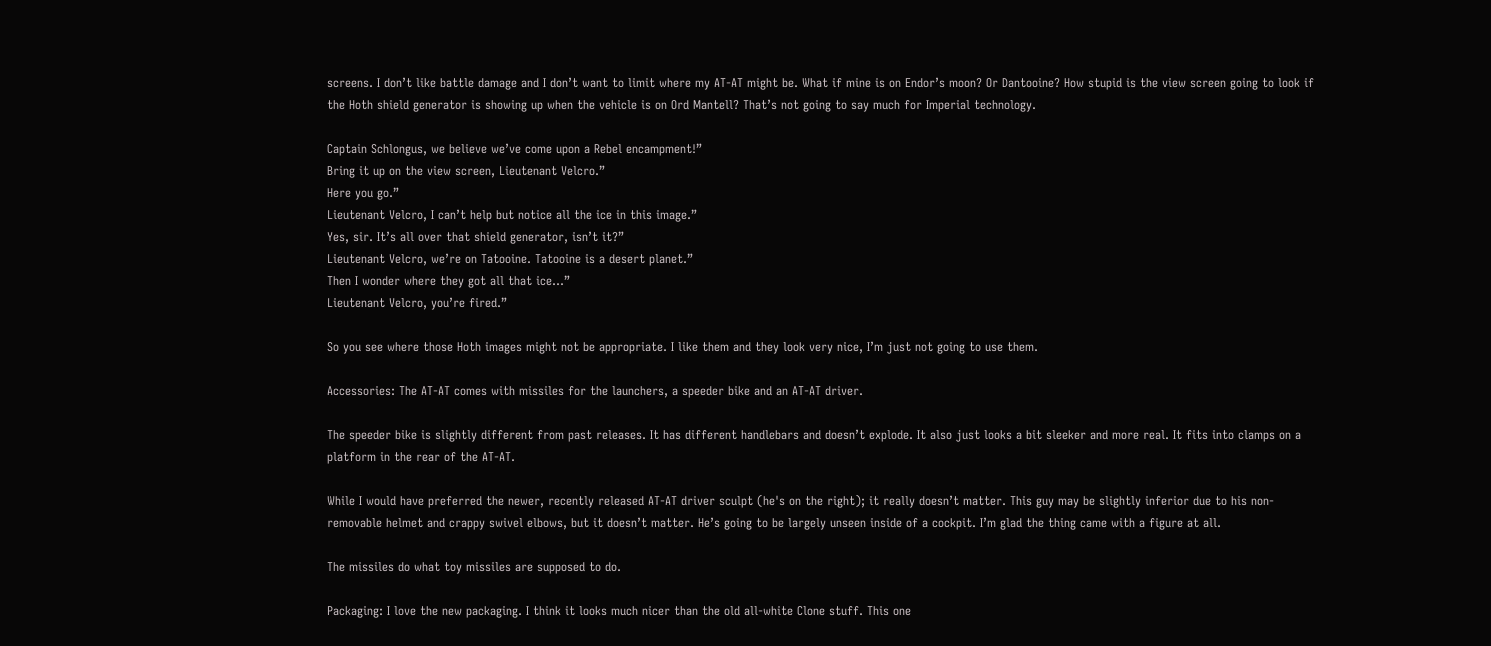screens. I don’t like battle damage and I don’t want to limit where my AT-AT might be. What if mine is on Endor’s moon? Or Dantooine? How stupid is the view screen going to look if the Hoth shield generator is showing up when the vehicle is on Ord Mantell? That’s not going to say much for Imperial technology.

Captain Schlongus, we believe we’ve come upon a Rebel encampment!”
Bring it up on the view screen, Lieutenant Velcro.”
Here you go.”
Lieutenant Velcro, I can’t help but notice all the ice in this image.”
Yes, sir. It’s all over that shield generator, isn’t it?”
Lieutenant Velcro, we’re on Tatooine. Tatooine is a desert planet.”
Then I wonder where they got all that ice…”
Lieutenant Velcro, you’re fired.”

So you see where those Hoth images might not be appropriate. I like them and they look very nice, I’m just not going to use them.

Accessories: The AT-AT comes with missiles for the launchers, a speeder bike and an AT-AT driver.

The speeder bike is slightly different from past releases. It has different handlebars and doesn’t explode. It also just looks a bit sleeker and more real. It fits into clamps on a platform in the rear of the AT-AT.

While I would have preferred the newer, recently released AT-AT driver sculpt (he's on the right); it really doesn’t matter. This guy may be slightly inferior due to his non-removable helmet and crappy swivel elbows, but it doesn’t matter. He’s going to be largely unseen inside of a cockpit. I’m glad the thing came with a figure at all.

The missiles do what toy missiles are supposed to do.

Packaging: I love the new packaging. I think it looks much nicer than the old all-white Clone stuff. This one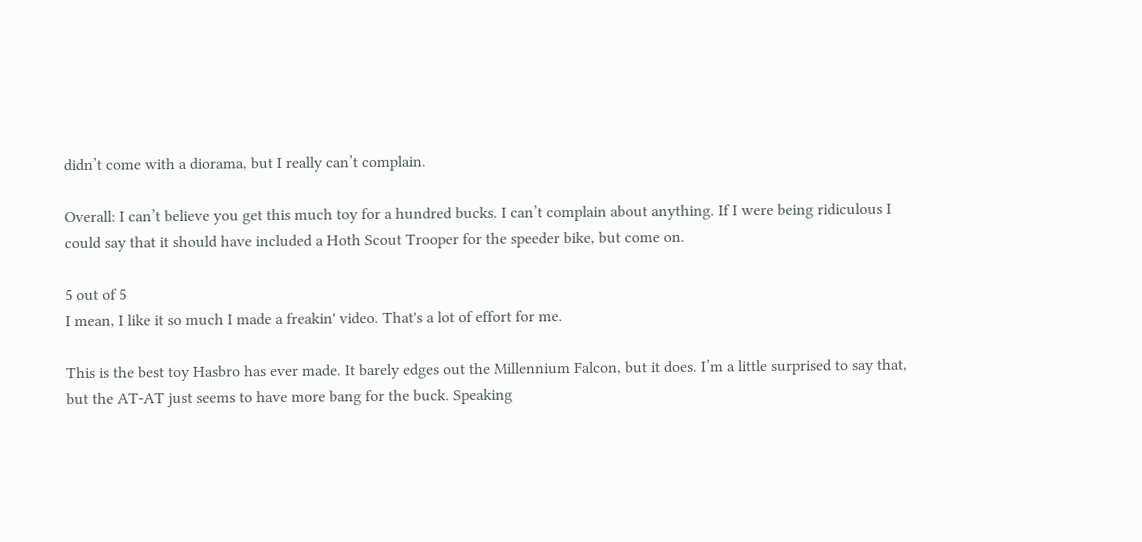didn’t come with a diorama, but I really can’t complain.

Overall: I can’t believe you get this much toy for a hundred bucks. I can’t complain about anything. If I were being ridiculous I could say that it should have included a Hoth Scout Trooper for the speeder bike, but come on.

5 out of 5
I mean, I like it so much I made a freakin' video. That's a lot of effort for me.

This is the best toy Hasbro has ever made. It barely edges out the Millennium Falcon, but it does. I’m a little surprised to say that, but the AT-AT just seems to have more bang for the buck. Speaking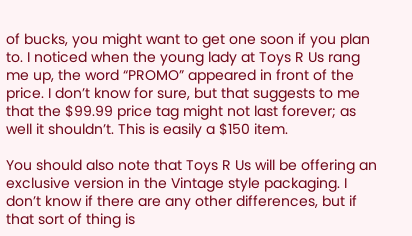of bucks, you might want to get one soon if you plan to. I noticed when the young lady at Toys R Us rang me up, the word “PROMO” appeared in front of the price. I don’t know for sure, but that suggests to me that the $99.99 price tag might not last forever; as well it shouldn’t. This is easily a $150 item.

You should also note that Toys R Us will be offering an exclusive version in the Vintage style packaging. I don’t know if there are any other differences, but if that sort of thing is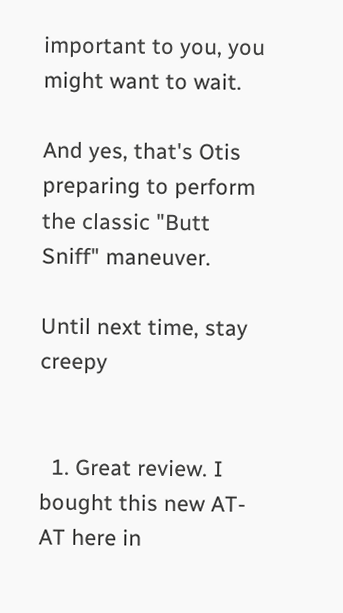important to you, you might want to wait.

And yes, that's Otis preparing to perform the classic "Butt Sniff" maneuver.

Until next time, stay creepy


  1. Great review. I bought this new AT-AT here in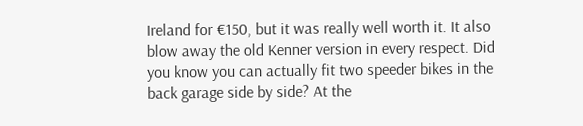Ireland for €150, but it was really well worth it. It also blow away the old Kenner version in every respect. Did you know you can actually fit two speeder bikes in the back garage side by side? At the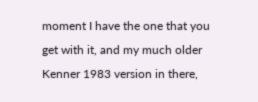moment I have the one that you get with it, and my much older Kenner 1983 version in there,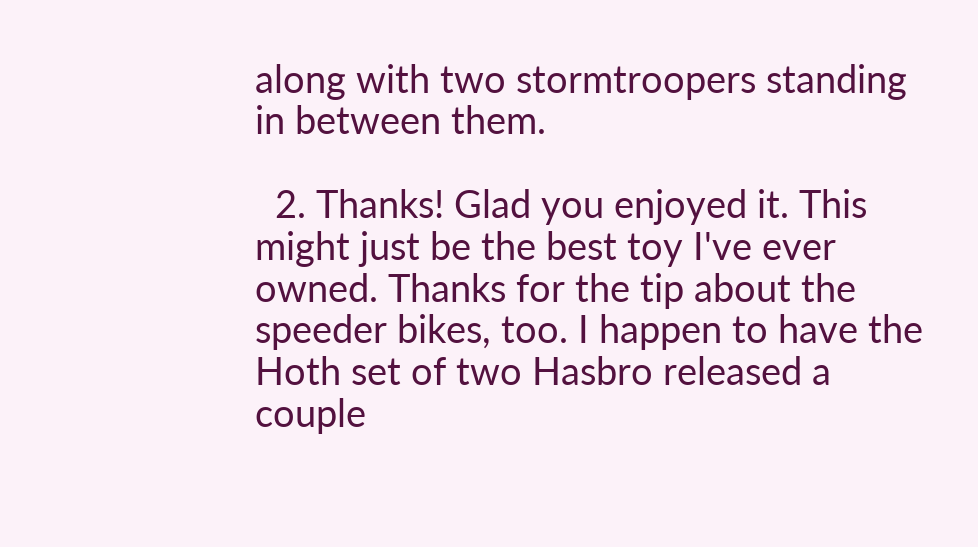along with two stormtroopers standing in between them.

  2. Thanks! Glad you enjoyed it. This might just be the best toy I've ever owned. Thanks for the tip about the speeder bikes, too. I happen to have the Hoth set of two Hasbro released a couple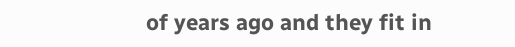of years ago and they fit in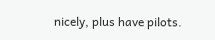nicely, plus have pilots.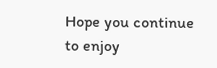Hope you continue to enjoy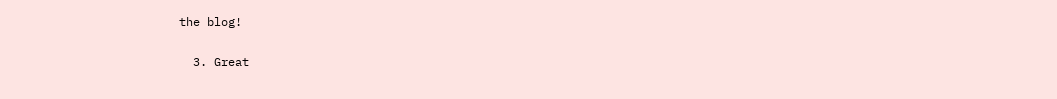the blog!

  3. Great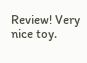Review! Very nice toy.